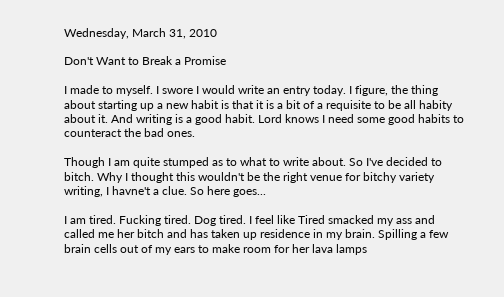Wednesday, March 31, 2010

Don't Want to Break a Promise

I made to myself. I swore I would write an entry today. I figure, the thing about starting up a new habit is that it is a bit of a requisite to be all habity about it. And writing is a good habit. Lord knows I need some good habits to counteract the bad ones.

Though I am quite stumped as to what to write about. So I've decided to bitch. Why I thought this wouldn't be the right venue for bitchy variety writing, I havne't a clue. So here goes...

I am tired. Fucking tired. Dog tired. I feel like Tired smacked my ass and called me her bitch and has taken up residence in my brain. Spilling a few brain cells out of my ears to make room for her lava lamps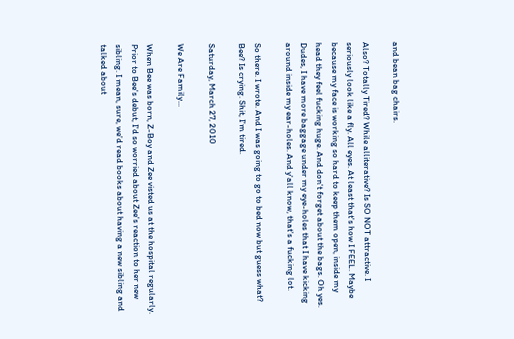and bean bag chairs.

Also? Totally Tired? While alliterative? Is SO NOT attractive. I seriously look like a fly. All eyes. At least that's how I FEEL. Maybe because my face is working so hard to keep them open, inside my head they feel fucking huge. And don't forget about the bags. Oh yes. Dudes, I have more baggage under my eye-holes that I have kicking around inside my ear-holes. And y'all know, that's a fucking lot.

So there. I wrote. And I was going to go to bed now but guess what? Bee? Is crying. Shit, I'm tired.

Saturday, March 27, 2010

We Are Family...

When Bee was born, Z-Boy and Zee visted us at the hospital regularly. Prior to Bee's debut, I'd so worried about Zee's reaction to her new sibling. I mean, sure, we'd read books about having a new sibling and talked about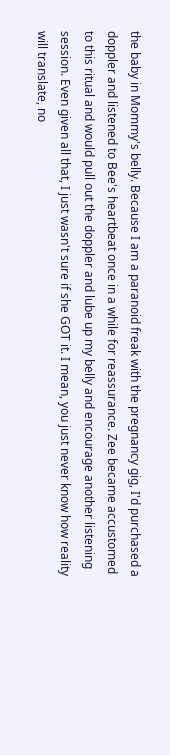the baby in Mommy's belly. Because I am a paranoid freak with the pregnancy gig, I'd purchased a doppler and listened to Bee's heartbeat once in a while for reassurance. Zee became accustomed to this ritual and would pull out the doppler and lube up my belly and encourage another listening session. Even given all that, I just wasn't sure if she GOT it. I mean, you just never know how reality will translate, no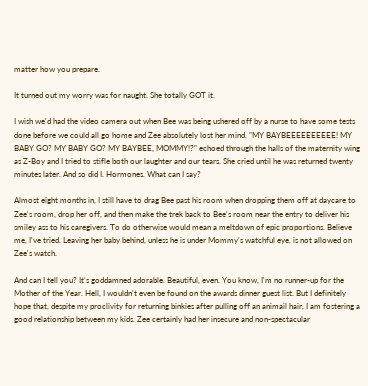matter how you prepare.

It turned out my worry was for naught. She totally GOT it.

I wish we'd had the video camera out when Bee was being ushered off by a nurse to have some tests done before we could all go home and Zee absolutely lost her mind. "MY BAYBEEEEEEEEEE! MY BABY GO? MY BABY GO? MY BAYBEE, MOMMY!?" echoed through the halls of the maternity wing as Z-Boy and I tried to stifle both our laughter and our tears. She cried until he was returned twenty minutes later. And so did I. Hormones. What can I say?

Almost eight months in, I still have to drag Bee past his room when dropping them off at daycare to Zee's room, drop her off, and then make the trek back to Bee's room near the entry to deliver his smiley ass to his caregivers. To do otherwise would mean a meltdown of epic proportions. Believe me, I've tried. Leaving her baby behind, unless he is under Mommy's watchful eye, is not allowed on Zee's watch.

And can I tell you? It's goddamned adorable. Beautiful, even. You know, I'm no runner-up for the Mother of the Year. Hell, I wouldn't even be found on the awards dinner guest list. But I definitely hope that, despite my proclivity for returning binkies after pulling off an animail hair, I am fostering a good relationship between my kids. Zee certainly had her insecure and non-spectacular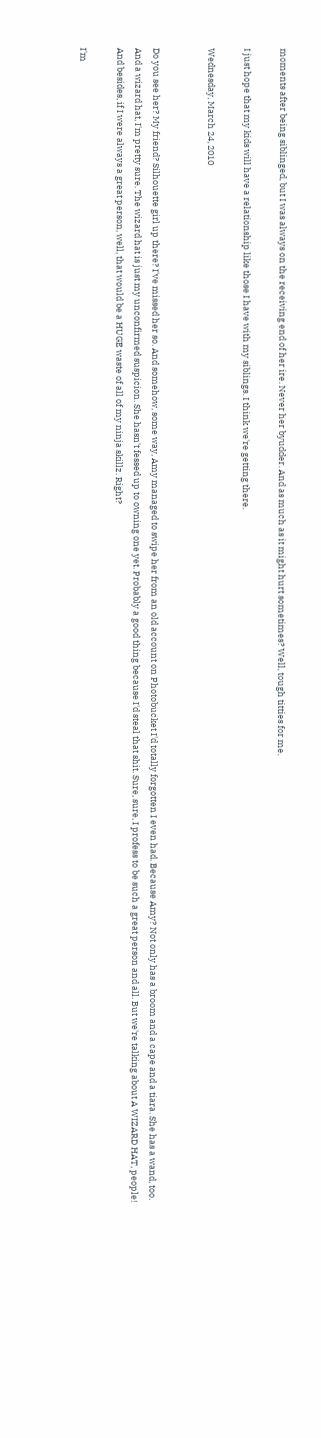moments after being siblinged, but I was always on the receiving end of her ire. Never her byudder. And as much as it might hurt sometimes? Well, tough titties for me.

I just hope that my kids will have a relationship like those I have with my siblings. I think we're getting there.

Wednesday, March 24, 2010


Do you see her? My friend? Silhouette girl up there? I've missed her so. And somehow, some way, Amy managed to swipe her from an old account on Photobucket I'd totally forgotten I even had. Because Amy? Not only has a broom and a cape and a tiara. She has a wand, too. And a wizard hat, I'm pretty sure. The wizard hat is just my unconfirmed suspicion. She hasn't fessed up to owning one yet. Probably a good thing because I'd steal that shit. Sure, sure, I profess to be such a great person and all. But we're talking about A WIZARD HAT, people! And besides, if I were always a great person, well, that would be a HUGE waste of all of my ninja skillz. Right?

I'm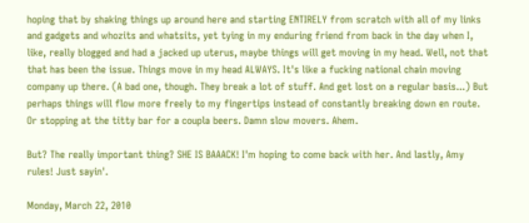hoping that by shaking things up around here and starting ENTIRELY from scratch with all of my links and gadgets and whozits and whatsits, yet tying in my enduring friend from back in the day when I, like, really blogged and had a jacked up uterus, maybe things will get moving in my head. Well, not that that has been the issue. Things move in my head ALWAYS. It's like a fucking national chain moving company up there. (A bad one, though. They break a lot of stuff. And get lost on a regular basis...) But perhaps things will flow more freely to my fingertips instead of constantly breaking down en route. Or stopping at the titty bar for a coupla beers. Damn slow movers. Ahem.

But? The really important thing? SHE IS BAAACK! I'm hoping to come back with her. And lastly, Amy rules! Just sayin'.

Monday, March 22, 2010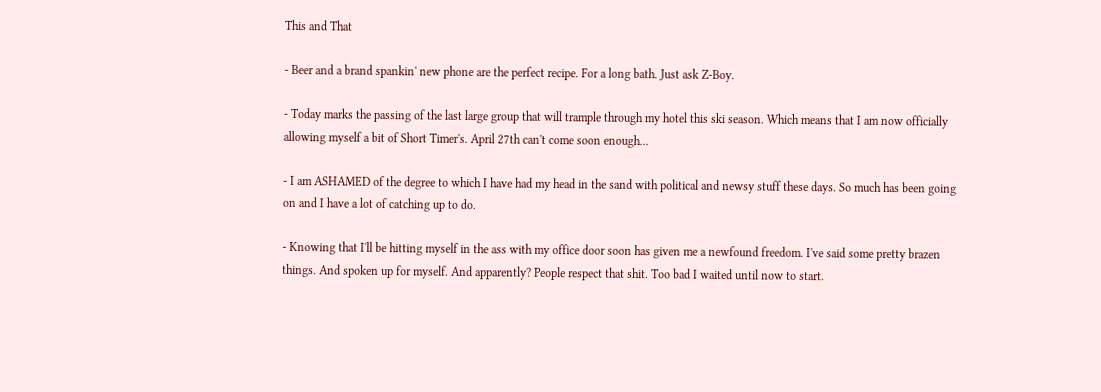This and That

- Beer and a brand spankin' new phone are the perfect recipe. For a long bath. Just ask Z-Boy.

- Today marks the passing of the last large group that will trample through my hotel this ski season. Which means that I am now officially allowing myself a bit of Short Timer's. April 27th can't come soon enough...

- I am ASHAMED of the degree to which I have had my head in the sand with political and newsy stuff these days. So much has been going on and I have a lot of catching up to do.

- Knowing that I'll be hitting myself in the ass with my office door soon has given me a newfound freedom. I've said some pretty brazen things. And spoken up for myself. And apparently? People respect that shit. Too bad I waited until now to start.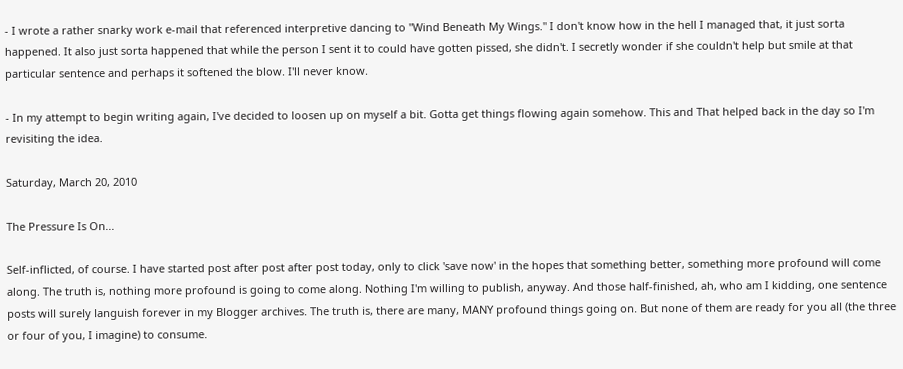- I wrote a rather snarky work e-mail that referenced interpretive dancing to "Wind Beneath My Wings." I don't know how in the hell I managed that, it just sorta happened. It also just sorta happened that while the person I sent it to could have gotten pissed, she didn't. I secretly wonder if she couldn't help but smile at that particular sentence and perhaps it softened the blow. I'll never know.

- In my attempt to begin writing again, I've decided to loosen up on myself a bit. Gotta get things flowing again somehow. This and That helped back in the day so I'm revisiting the idea.

Saturday, March 20, 2010

The Pressure Is On...

Self-inflicted, of course. I have started post after post after post today, only to click 'save now' in the hopes that something better, something more profound will come along. The truth is, nothing more profound is going to come along. Nothing I'm willing to publish, anyway. And those half-finished, ah, who am I kidding, one sentence posts will surely languish forever in my Blogger archives. The truth is, there are many, MANY profound things going on. But none of them are ready for you all (the three or four of you, I imagine) to consume.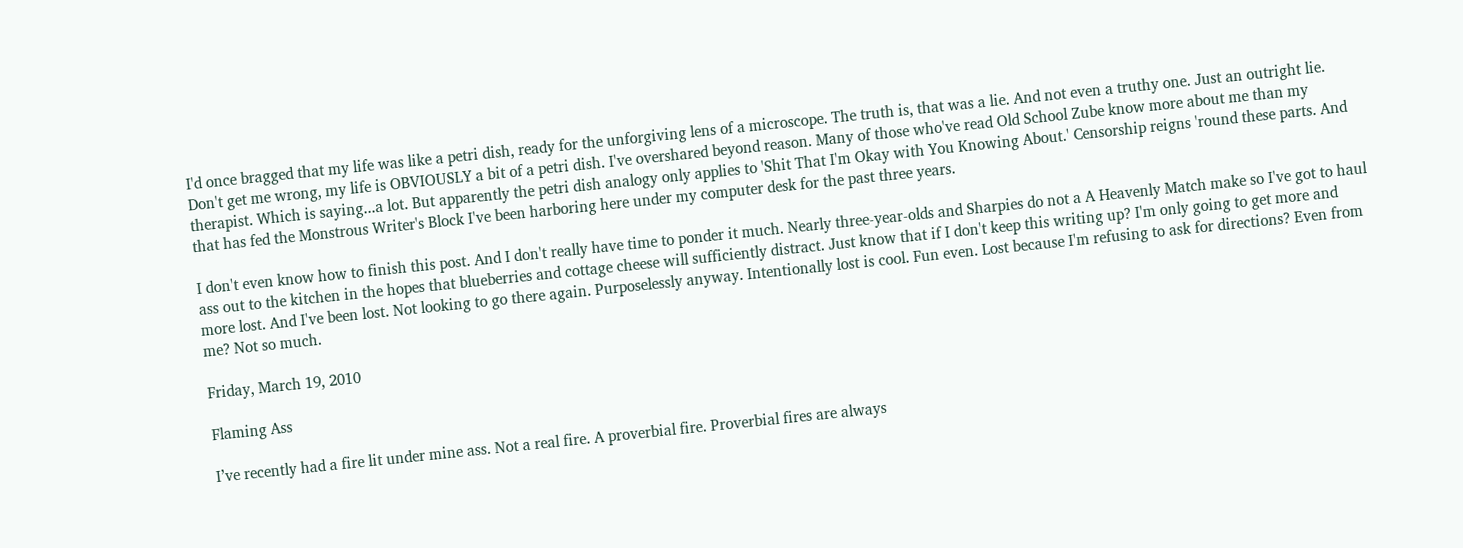I'd once bragged that my life was like a petri dish, ready for the unforgiving lens of a microscope. The truth is, that was a lie. And not even a truthy one. Just an outright lie. Don't get me wrong, my life is OBVIOUSLY a bit of a petri dish. I've overshared beyond reason. Many of those who've read Old School Zube know more about me than my therapist. Which is saying...a lot. But apparently the petri dish analogy only applies to 'Shit That I'm Okay with You Knowing About.' Censorship reigns 'round these parts. And that has fed the Monstrous Writer's Block I've been harboring here under my computer desk for the past three years.

I don't even know how to finish this post. And I don't really have time to ponder it much. Nearly three-year-olds and Sharpies do not a A Heavenly Match make so I've got to haul ass out to the kitchen in the hopes that blueberries and cottage cheese will sufficiently distract. Just know that if I don't keep this writing up? I'm only going to get more and more lost. And I've been lost. Not looking to go there again. Purposelessly anyway. Intentionally lost is cool. Fun even. Lost because I'm refusing to ask for directions? Even from me? Not so much.

Friday, March 19, 2010

Flaming Ass

I’ve recently had a fire lit under mine ass. Not a real fire. A proverbial fire. Proverbial fires are always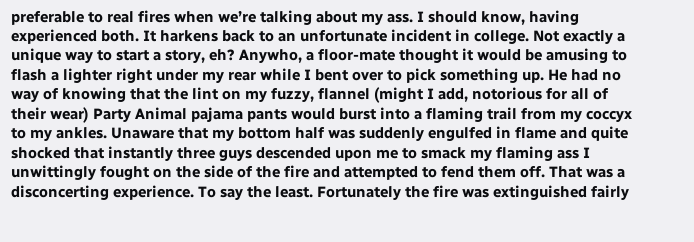preferable to real fires when we’re talking about my ass. I should know, having experienced both. It harkens back to an unfortunate incident in college. Not exactly a unique way to start a story, eh? Anywho, a floor-mate thought it would be amusing to flash a lighter right under my rear while I bent over to pick something up. He had no way of knowing that the lint on my fuzzy, flannel (might I add, notorious for all of their wear) Party Animal pajama pants would burst into a flaming trail from my coccyx to my ankles. Unaware that my bottom half was suddenly engulfed in flame and quite shocked that instantly three guys descended upon me to smack my flaming ass I unwittingly fought on the side of the fire and attempted to fend them off. That was a disconcerting experience. To say the least. Fortunately the fire was extinguished fairly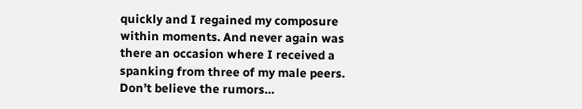quickly and I regained my composure within moments. And never again was there an occasion where I received a spanking from three of my male peers. Don’t believe the rumors…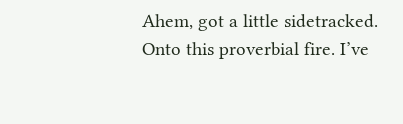Ahem, got a little sidetracked. Onto this proverbial fire. I’ve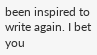been inspired to write again. I bet you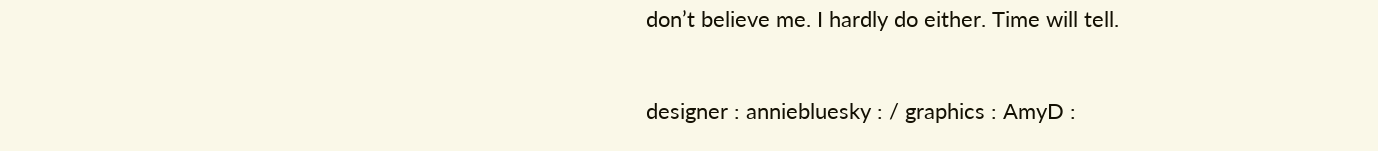don’t believe me. I hardly do either. Time will tell.


designer : anniebluesky : / graphics : AmyD :